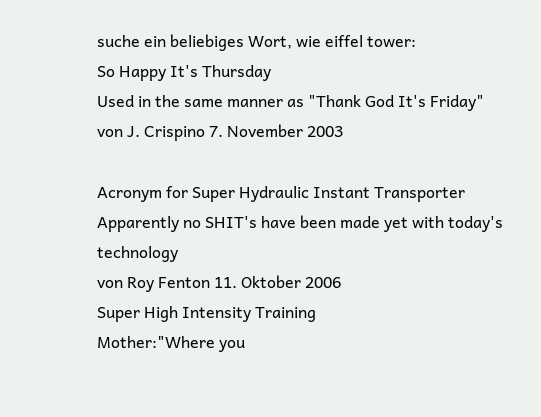suche ein beliebiges Wort, wie eiffel tower:
So Happy It's Thursday
Used in the same manner as "Thank God It's Friday"
von J. Crispino 7. November 2003

Acronym for Super Hydraulic Instant Transporter
Apparently no SHIT's have been made yet with today's technology
von Roy Fenton 11. Oktober 2006
Super High Intensity Training
Mother:"Where you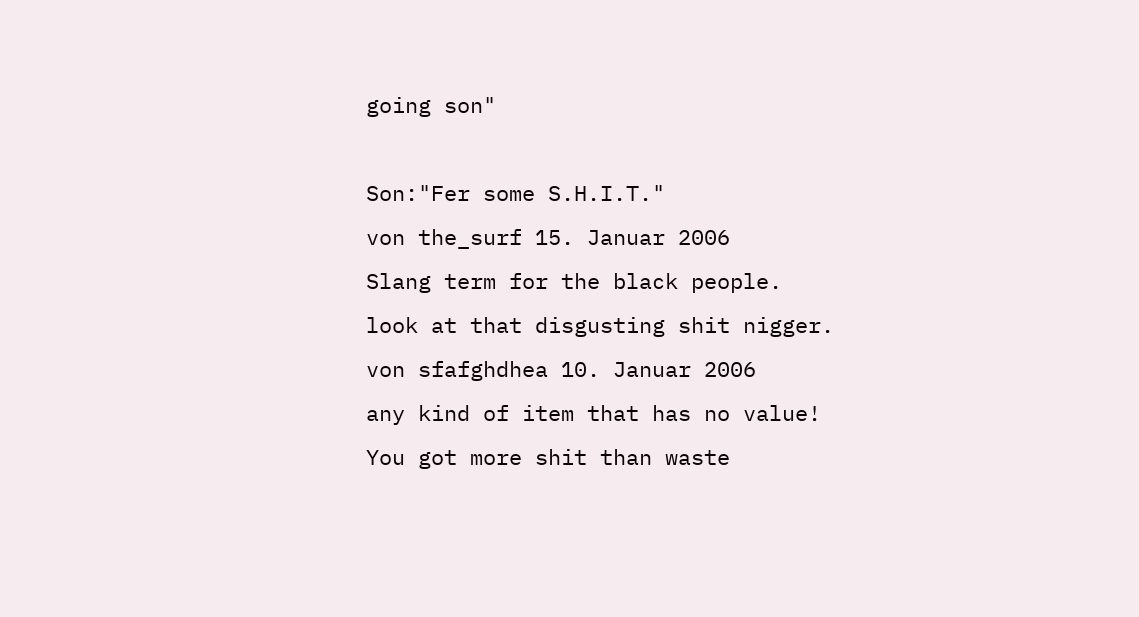going son"

Son:"Fer some S.H.I.T."
von the_surf 15. Januar 2006
Slang term for the black people.
look at that disgusting shit nigger.
von sfafghdhea 10. Januar 2006
any kind of item that has no value!
You got more shit than waste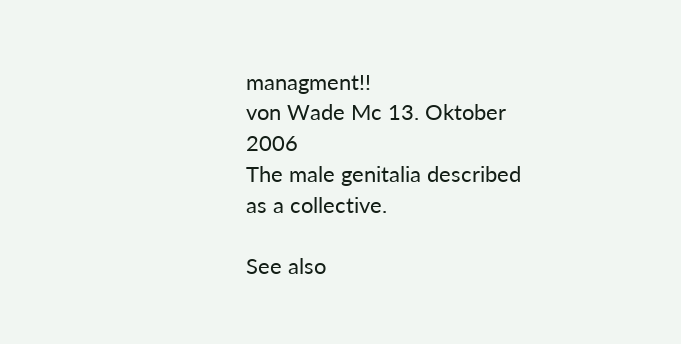managment!!
von Wade Mc 13. Oktober 2006
The male genitalia described as a collective.

See also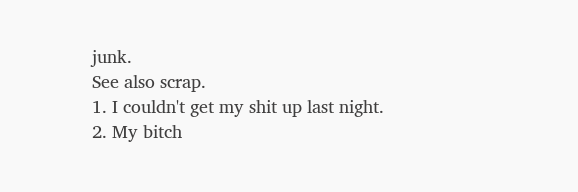junk.
See also scrap.
1. I couldn't get my shit up last night.
2. My bitch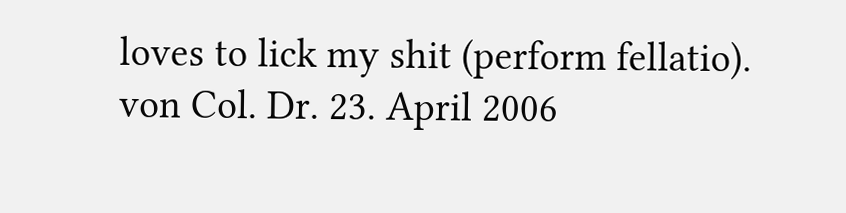loves to lick my shit (perform fellatio).
von Col. Dr. 23. April 2006